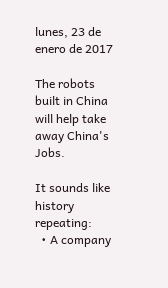lunes, 23 de enero de 2017

The robots built in China will help take away China's Jobs.

It sounds like history repeating:
  • A company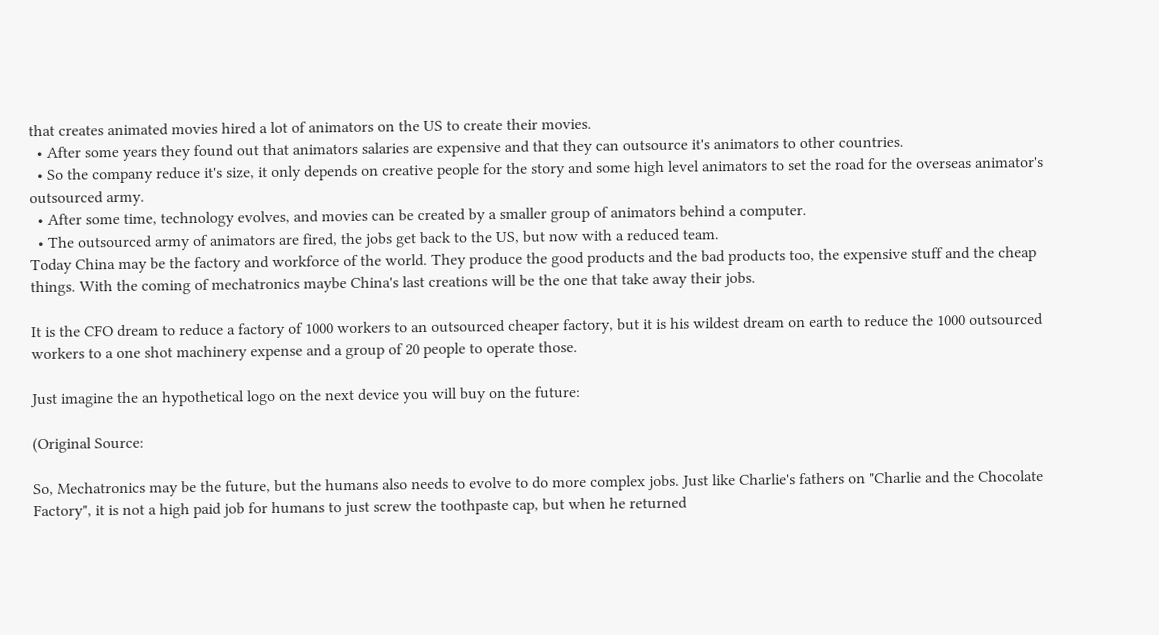that creates animated movies hired a lot of animators on the US to create their movies.
  • After some years they found out that animators salaries are expensive and that they can outsource it's animators to other countries.
  • So the company reduce it's size, it only depends on creative people for the story and some high level animators to set the road for the overseas animator's outsourced army.
  • After some time, technology evolves, and movies can be created by a smaller group of animators behind a computer.
  • The outsourced army of animators are fired, the jobs get back to the US, but now with a reduced team.
Today China may be the factory and workforce of the world. They produce the good products and the bad products too, the expensive stuff and the cheap things. With the coming of mechatronics maybe China's last creations will be the one that take away their jobs.

It is the CFO dream to reduce a factory of 1000 workers to an outsourced cheaper factory, but it is his wildest dream on earth to reduce the 1000 outsourced workers to a one shot machinery expense and a group of 20 people to operate those.

Just imagine the an hypothetical logo on the next device you will buy on the future:

(Original Source:

So, Mechatronics may be the future, but the humans also needs to evolve to do more complex jobs. Just like Charlie's fathers on "Charlie and the Chocolate Factory", it is not a high paid job for humans to just screw the toothpaste cap, but when he returned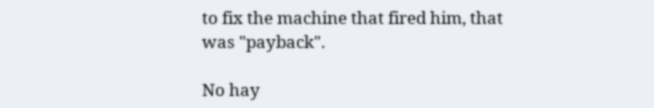to fix the machine that fired him, that was "payback".

No hay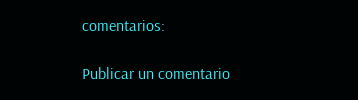comentarios:

Publicar un comentario